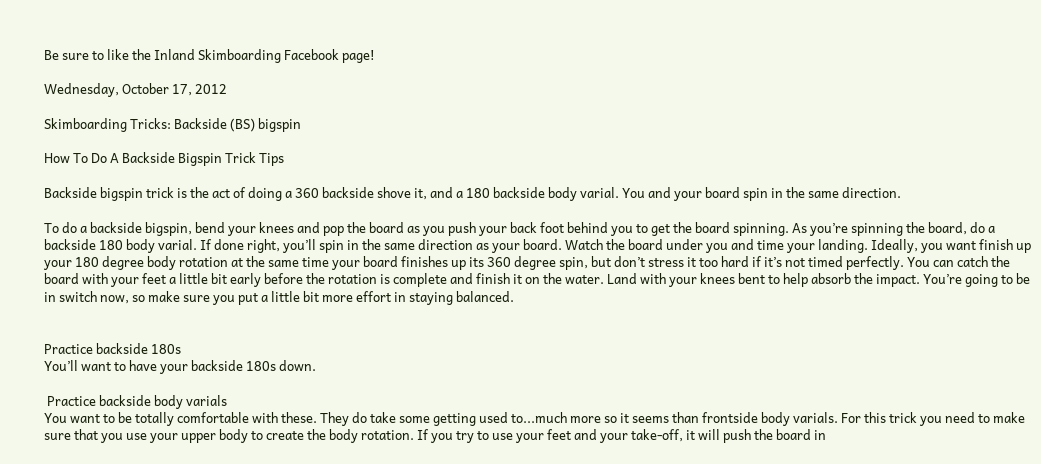Be sure to like the Inland Skimboarding Facebook page!

Wednesday, October 17, 2012

Skimboarding Tricks: Backside (BS) bigspin

How To Do A Backside Bigspin Trick Tips

Backside bigspin trick is the act of doing a 360 backside shove it, and a 180 backside body varial. You and your board spin in the same direction.

To do a backside bigspin, bend your knees and pop the board as you push your back foot behind you to get the board spinning. As you’re spinning the board, do a backside 180 body varial. If done right, you’ll spin in the same direction as your board. Watch the board under you and time your landing. Ideally, you want finish up your 180 degree body rotation at the same time your board finishes up its 360 degree spin, but don’t stress it too hard if it’s not timed perfectly. You can catch the board with your feet a little bit early before the rotation is complete and finish it on the water. Land with your knees bent to help absorb the impact. You’re going to be in switch now, so make sure you put a little bit more effort in staying balanced.


Practice backside 180s
You’ll want to have your backside 180s down.

 Practice backside body varials
You want to be totally comfortable with these. They do take some getting used to...much more so it seems than frontside body varials. For this trick you need to make sure that you use your upper body to create the body rotation. If you try to use your feet and your take-off, it will push the board in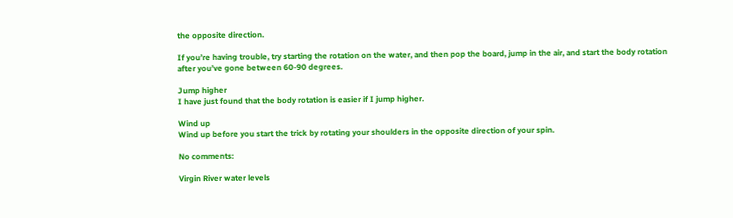the opposite direction.

If you’re having trouble, try starting the rotation on the water, and then pop the board, jump in the air, and start the body rotation after you’ve gone between 60-90 degrees.

Jump higher
I have just found that the body rotation is easier if I jump higher.

Wind up
Wind up before you start the trick by rotating your shoulders in the opposite direction of your spin.

No comments:

Virgin River water levels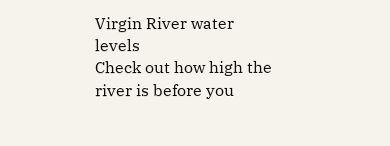Virgin River water levels
Check out how high the river is before you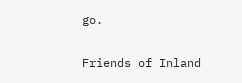go.

Friends of Inland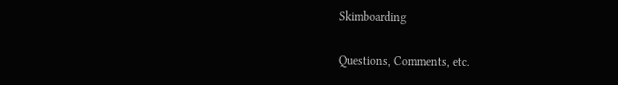Skimboarding

Questions, Comments, etc.